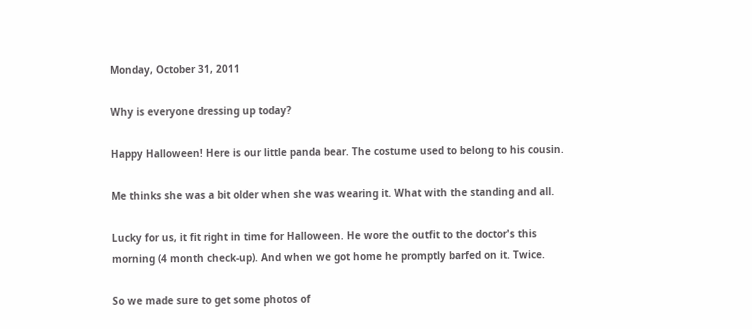Monday, October 31, 2011

Why is everyone dressing up today?

Happy Halloween! Here is our little panda bear. The costume used to belong to his cousin.

Me thinks she was a bit older when she was wearing it. What with the standing and all.

Lucky for us, it fit right in time for Halloween. He wore the outfit to the doctor's this morning (4 month check-up). And when we got home he promptly barfed on it. Twice.

So we made sure to get some photos of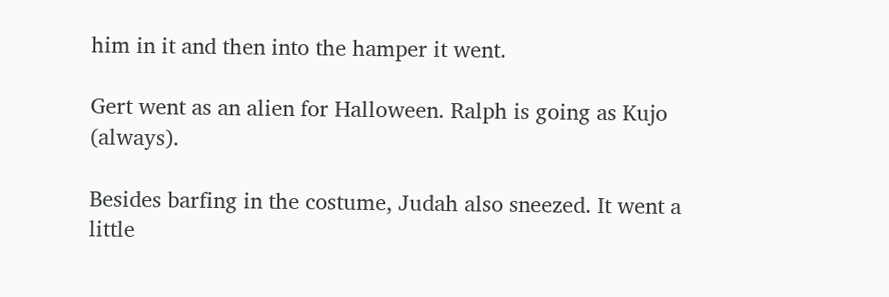him in it and then into the hamper it went.

Gert went as an alien for Halloween. Ralph is going as Kujo (always).

Besides barfing in the costume, Judah also sneezed. It went a little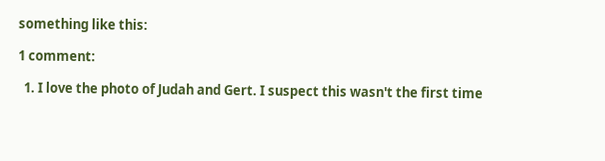something like this:

1 comment:

  1. I love the photo of Judah and Gert. I suspect this wasn't the first time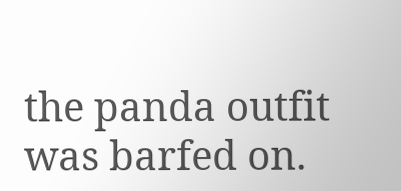the panda outfit was barfed on.